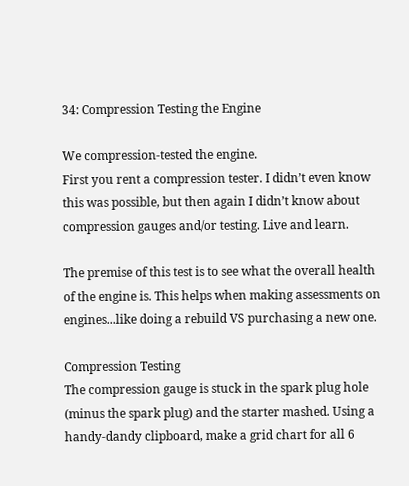34: Compression Testing the Engine

We compression-tested the engine.
First you rent a compression tester. I didn’t even know this was possible, but then again I didn’t know about compression gauges and/or testing. Live and learn.

The premise of this test is to see what the overall health of the engine is. This helps when making assessments on engines...like doing a rebuild VS purchasing a new one.

Compression Testing
The compression gauge is stuck in the spark plug hole (minus the spark plug) and the starter mashed. Using a handy-dandy clipboard, make a grid chart for all 6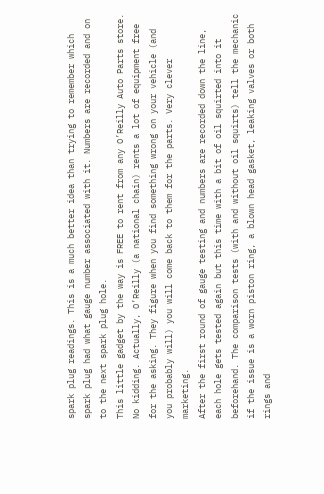spark plug readings. This is a much better idea than trying to remember which spark plug had what gauge number associated with it. Numbers are recorded and on to the next spark plug hole.
This little gadget by the way is FREE to rent from any O’Reilly Auto Parts store. No kidding. Actually, O’Reilly (a national chain) rents a lot of equipment free for the asking. They figure when you find something wrong on your vehicle (and you probably will) you will come back to them for the parts. Very clever marketing.
After the first round of gauge testing and numbers are recorded down the line, each hole gets tested again but this time with a bit of oil squirted into it beforehand. The comparison tests (with and without oil squirts) tell the mechanic if the issue is a worn piston ring, a blown head gasket, leaking valves or both rings and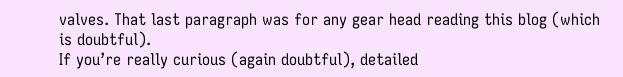valves. That last paragraph was for any gear head reading this blog (which is doubtful).
If you’re really curious (again doubtful), detailed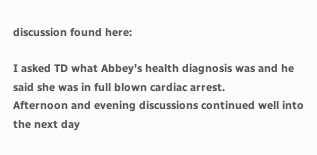discussion found here:

I asked TD what Abbey’s health diagnosis was and he said she was in full blown cardiac arrest.
Afternoon and evening discussions continued well into the next day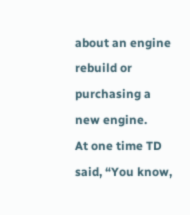about an engine rebuild or purchasing a new engine.
At one time TD said, “You know,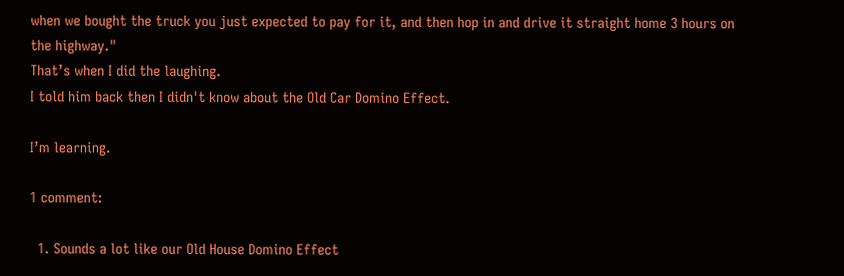when we bought the truck you just expected to pay for it, and then hop in and drive it straight home 3 hours on the highway."
That’s when I did the laughing.
I told him back then I didn't know about the Old Car Domino Effect.

I’m learning.

1 comment:

  1. Sounds a lot like our Old House Domino Effect